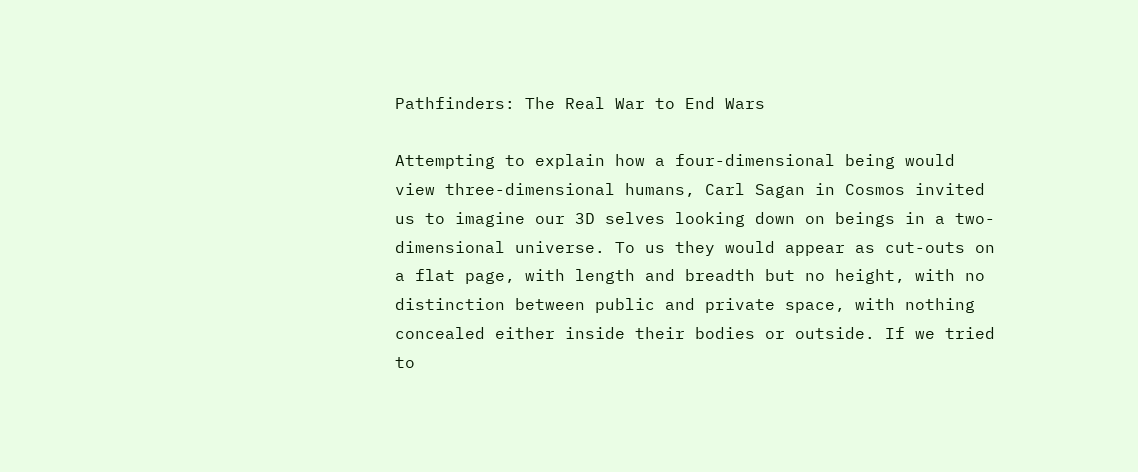Pathfinders: The Real War to End Wars

Attempting to explain how a four-dimensional being would view three-dimensional humans, Carl Sagan in Cosmos invited us to imagine our 3D selves looking down on beings in a two-dimensional universe. To us they would appear as cut-outs on a flat page, with length and breadth but no height, with no distinction between public and private space, with nothing concealed either inside their bodies or outside. If we tried to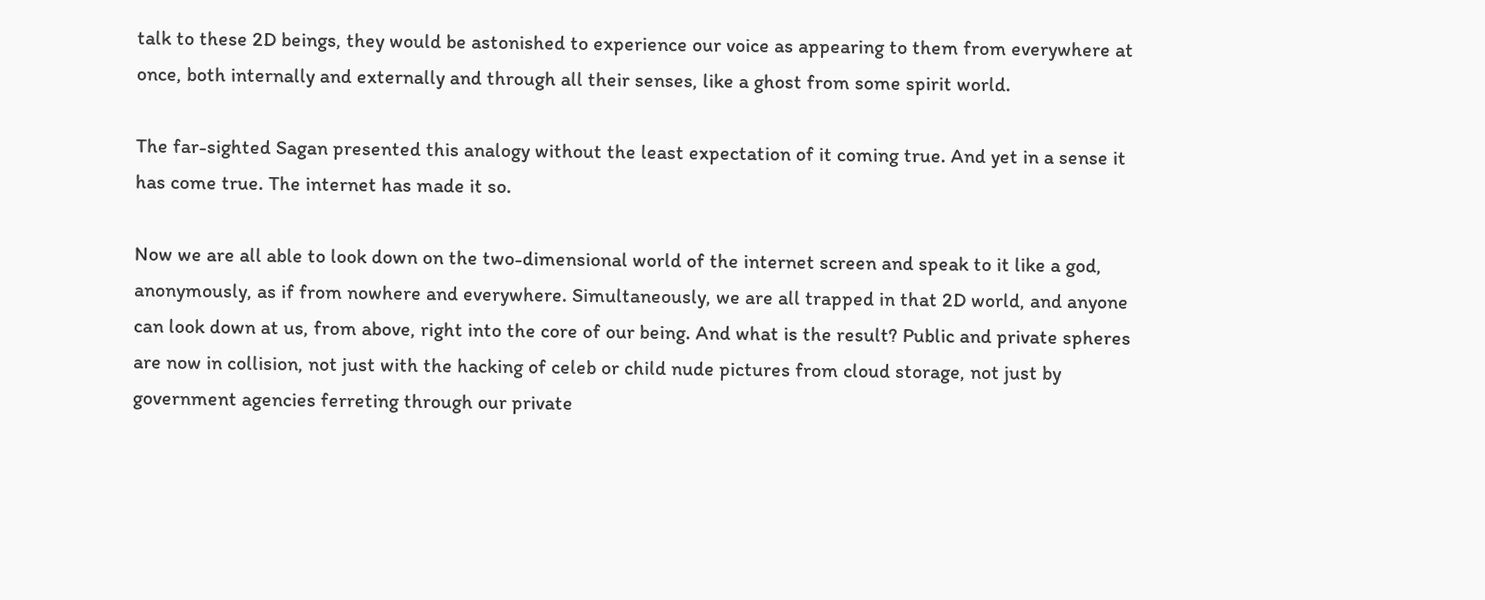talk to these 2D beings, they would be astonished to experience our voice as appearing to them from everywhere at once, both internally and externally and through all their senses, like a ghost from some spirit world.

The far-sighted Sagan presented this analogy without the least expectation of it coming true. And yet in a sense it has come true. The internet has made it so.

Now we are all able to look down on the two-dimensional world of the internet screen and speak to it like a god, anonymously, as if from nowhere and everywhere. Simultaneously, we are all trapped in that 2D world, and anyone can look down at us, from above, right into the core of our being. And what is the result? Public and private spheres are now in collision, not just with the hacking of celeb or child nude pictures from cloud storage, not just by government agencies ferreting through our private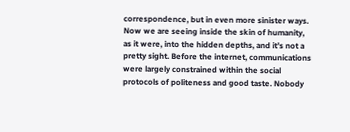correspondence, but in even more sinister ways. Now we are seeing inside the skin of humanity, as it were, into the hidden depths, and it’s not a pretty sight. Before the internet, communications were largely constrained within the social protocols of politeness and good taste. Nobody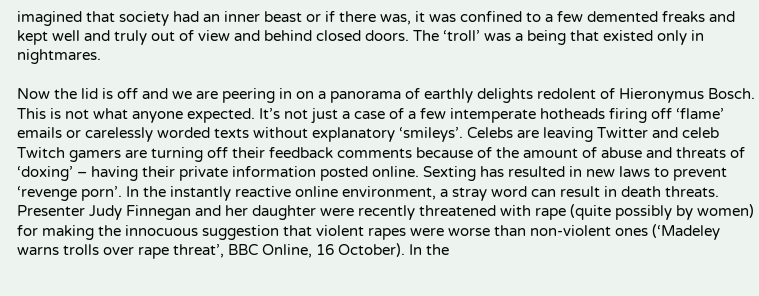imagined that society had an inner beast or if there was, it was confined to a few demented freaks and kept well and truly out of view and behind closed doors. The ‘troll’ was a being that existed only in nightmares.

Now the lid is off and we are peering in on a panorama of earthly delights redolent of Hieronymus Bosch. This is not what anyone expected. It’s not just a case of a few intemperate hotheads firing off ‘flame’ emails or carelessly worded texts without explanatory ‘smileys’. Celebs are leaving Twitter and celeb Twitch gamers are turning off their feedback comments because of the amount of abuse and threats of ‘doxing’ – having their private information posted online. Sexting has resulted in new laws to prevent ‘revenge porn’. In the instantly reactive online environment, a stray word can result in death threats. Presenter Judy Finnegan and her daughter were recently threatened with rape (quite possibly by women) for making the innocuous suggestion that violent rapes were worse than non-violent ones (‘Madeley warns trolls over rape threat’, BBC Online, 16 October). In the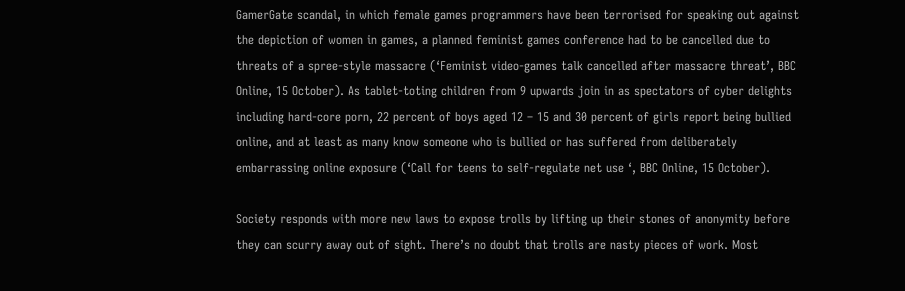GamerGate scandal, in which female games programmers have been terrorised for speaking out against the depiction of women in games, a planned feminist games conference had to be cancelled due to threats of a spree-style massacre (‘Feminist video-games talk cancelled after massacre threat’, BBC Online, 15 October). As tablet-toting children from 9 upwards join in as spectators of cyber delights including hard-core porn, 22 percent of boys aged 12 – 15 and 30 percent of girls report being bullied online, and at least as many know someone who is bullied or has suffered from deliberately embarrassing online exposure (‘Call for teens to self-regulate net use ‘, BBC Online, 15 October).

Society responds with more new laws to expose trolls by lifting up their stones of anonymity before they can scurry away out of sight. There’s no doubt that trolls are nasty pieces of work. Most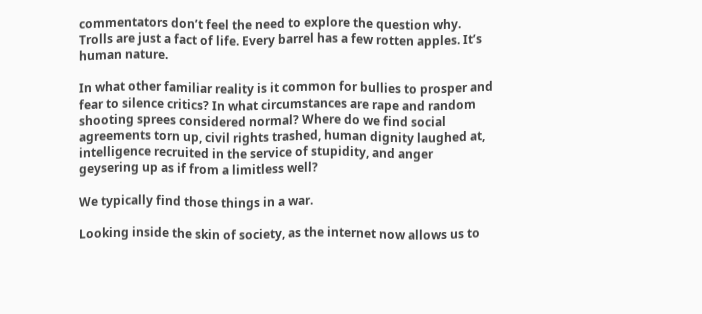commentators don’t feel the need to explore the question why. Trolls are just a fact of life. Every barrel has a few rotten apples. It’s human nature.

In what other familiar reality is it common for bullies to prosper and fear to silence critics? In what circumstances are rape and random shooting sprees considered normal? Where do we find social agreements torn up, civil rights trashed, human dignity laughed at, intelligence recruited in the service of stupidity, and anger geysering up as if from a limitless well?

We typically find those things in a war.

Looking inside the skin of society, as the internet now allows us to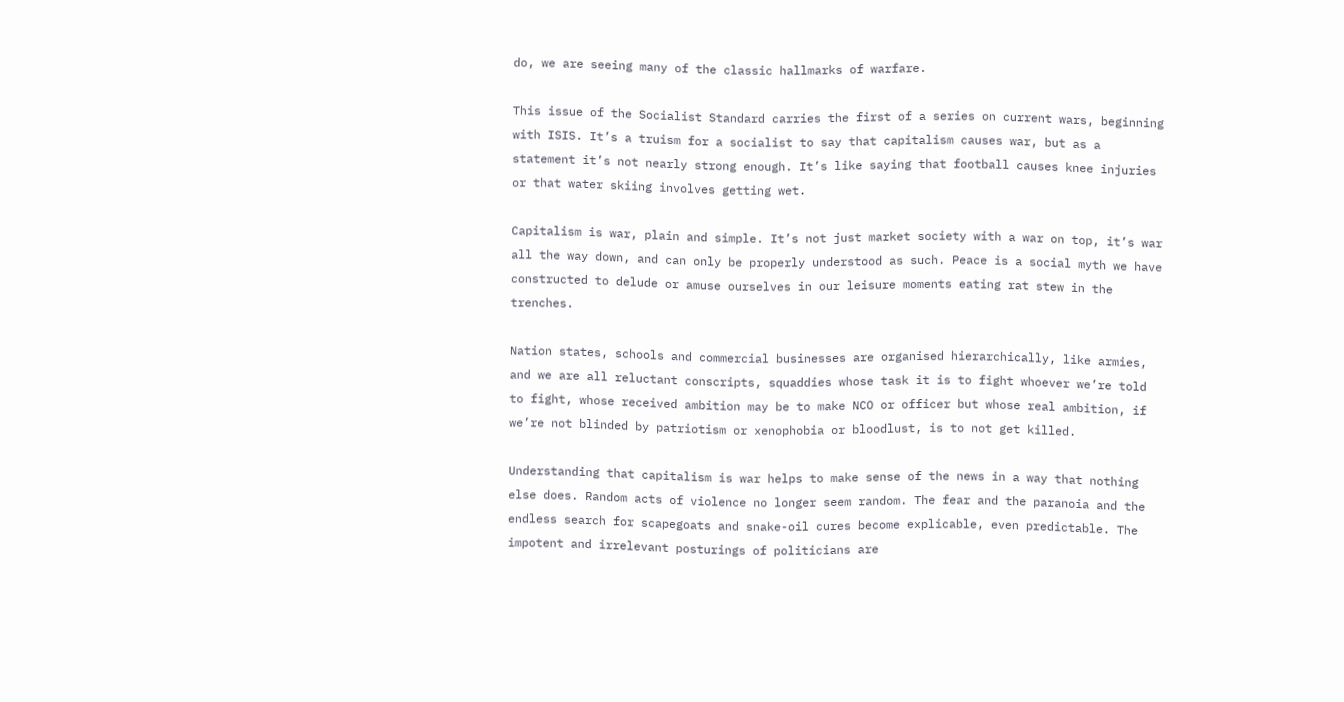do, we are seeing many of the classic hallmarks of warfare.

This issue of the Socialist Standard carries the first of a series on current wars, beginning with ISIS. It’s a truism for a socialist to say that capitalism causes war, but as a statement it’s not nearly strong enough. It’s like saying that football causes knee injuries or that water skiing involves getting wet.

Capitalism is war, plain and simple. It’s not just market society with a war on top, it’s war all the way down, and can only be properly understood as such. Peace is a social myth we have constructed to delude or amuse ourselves in our leisure moments eating rat stew in the trenches.

Nation states, schools and commercial businesses are organised hierarchically, like armies, and we are all reluctant conscripts, squaddies whose task it is to fight whoever we’re told to fight, whose received ambition may be to make NCO or officer but whose real ambition, if we’re not blinded by patriotism or xenophobia or bloodlust, is to not get killed.

Understanding that capitalism is war helps to make sense of the news in a way that nothing else does. Random acts of violence no longer seem random. The fear and the paranoia and the endless search for scapegoats and snake-oil cures become explicable, even predictable. The impotent and irrelevant posturings of politicians are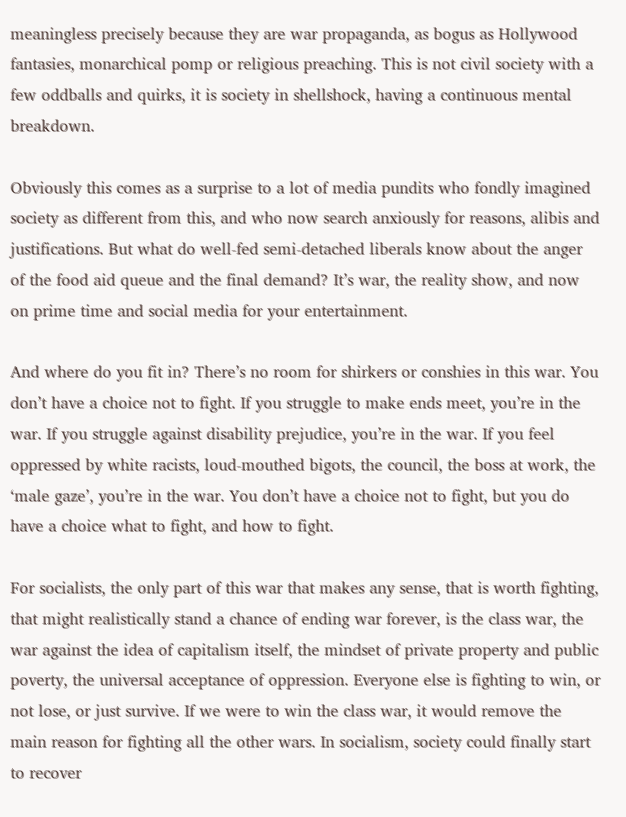meaningless precisely because they are war propaganda, as bogus as Hollywood fantasies, monarchical pomp or religious preaching. This is not civil society with a few oddballs and quirks, it is society in shellshock, having a continuous mental breakdown.

Obviously this comes as a surprise to a lot of media pundits who fondly imagined society as different from this, and who now search anxiously for reasons, alibis and justifications. But what do well-fed semi-detached liberals know about the anger of the food aid queue and the final demand? It’s war, the reality show, and now on prime time and social media for your entertainment.

And where do you fit in? There’s no room for shirkers or conshies in this war. You don’t have a choice not to fight. If you struggle to make ends meet, you’re in the war. If you struggle against disability prejudice, you’re in the war. If you feel oppressed by white racists, loud-mouthed bigots, the council, the boss at work, the ‘male gaze’, you’re in the war. You don’t have a choice not to fight, but you do have a choice what to fight, and how to fight.

For socialists, the only part of this war that makes any sense, that is worth fighting, that might realistically stand a chance of ending war forever, is the class war, the war against the idea of capitalism itself, the mindset of private property and public poverty, the universal acceptance of oppression. Everyone else is fighting to win, or not lose, or just survive. If we were to win the class war, it would remove the main reason for fighting all the other wars. In socialism, society could finally start to recover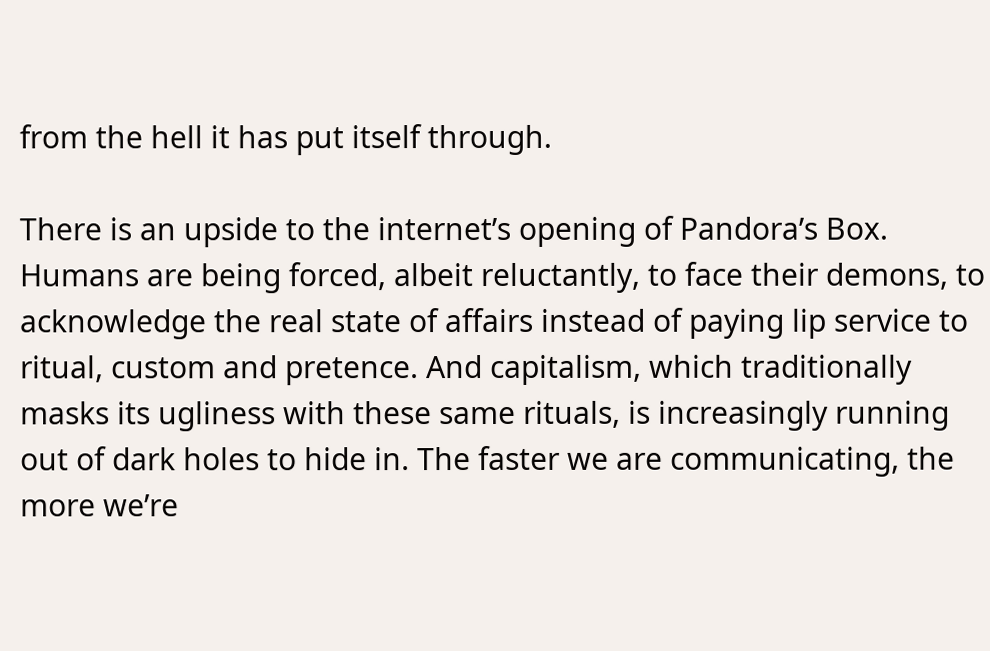from the hell it has put itself through.

There is an upside to the internet’s opening of Pandora’s Box. Humans are being forced, albeit reluctantly, to face their demons, to acknowledge the real state of affairs instead of paying lip service to ritual, custom and pretence. And capitalism, which traditionally masks its ugliness with these same rituals, is increasingly running out of dark holes to hide in. The faster we are communicating, the more we’re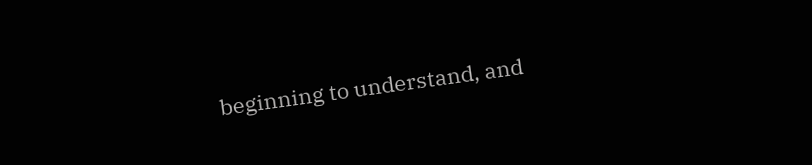beginning to understand, and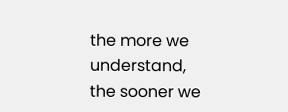the more we understand, the sooner we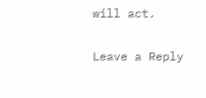will act.

Leave a Reply